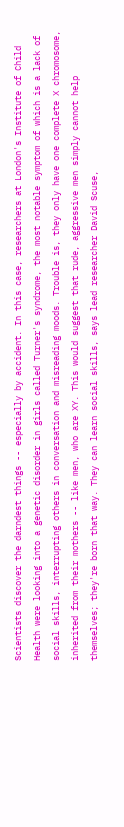Scientists discover the darndest things -- especially by accident. In this case, researchers at London's Institute of Child Health were looking into a genetic disorder in girls called Turner's syndrome, the most notable symptom of which is a lack of social skills, interrupting others in conversation and misreading moods. Trouble is, they only have one complete X chromosome, inherited from their mothers -- like men, who are XY. This would suggest that rude, aggressive men simply cannot help themselves; they're born that way. They can learn social skills, says lead researcher David Scuse,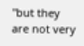"but they are not very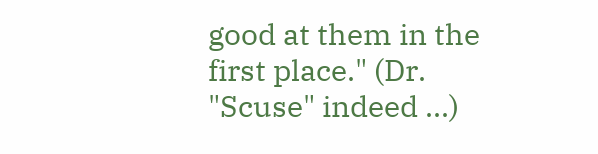good at them in the first place." (Dr. "Scuse" indeed ...)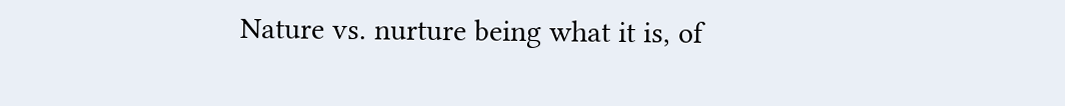Nature vs. nurture being what it is, of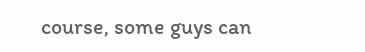course, some guys can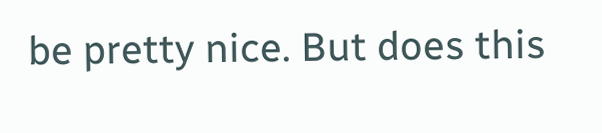be pretty nice. But does this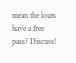mean the louts have a free pass? Discuss!